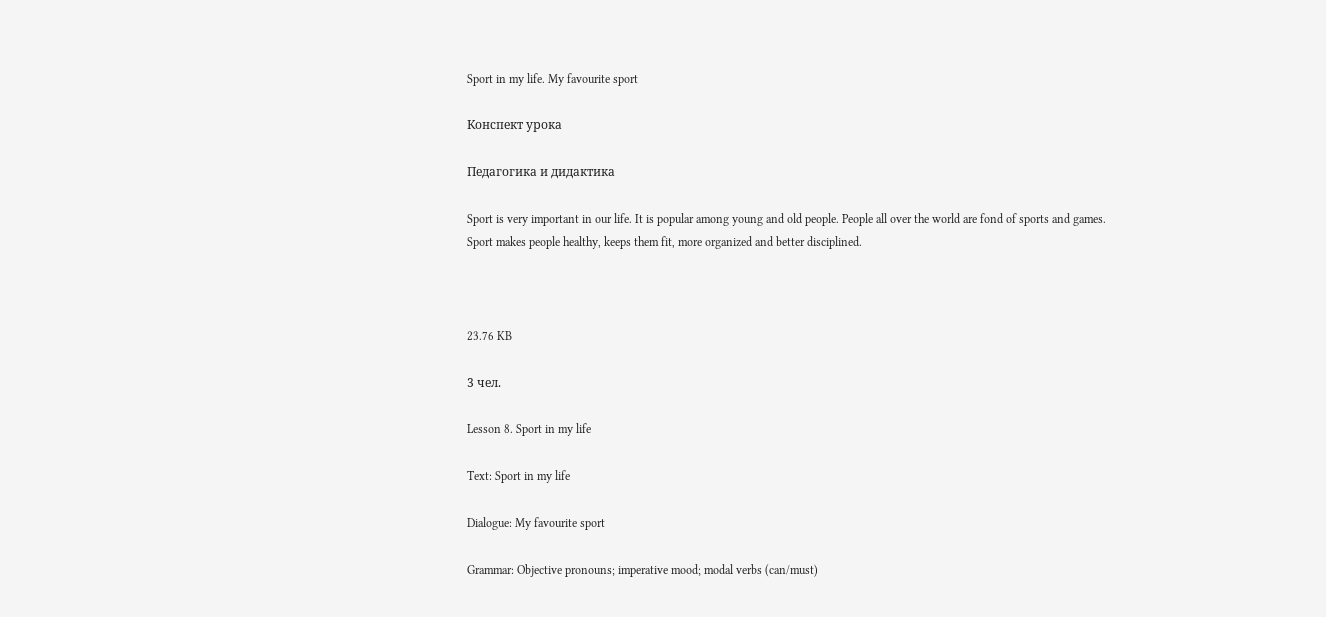Sport in my life. My favourite sport

Конспект урока

Педагогика и дидактика

Sport is very important in our life. It is popular among young and old people. People all over the world are fond of sports and games. Sport makes people healthy, keeps them fit, more organized and better disciplined.



23.76 KB

3 чел.

Lesson 8. Sport in my life

Text: Sport in my life

Dialogue: My favourite sport

Grammar: Objective pronouns; imperative mood; modal verbs (can/must)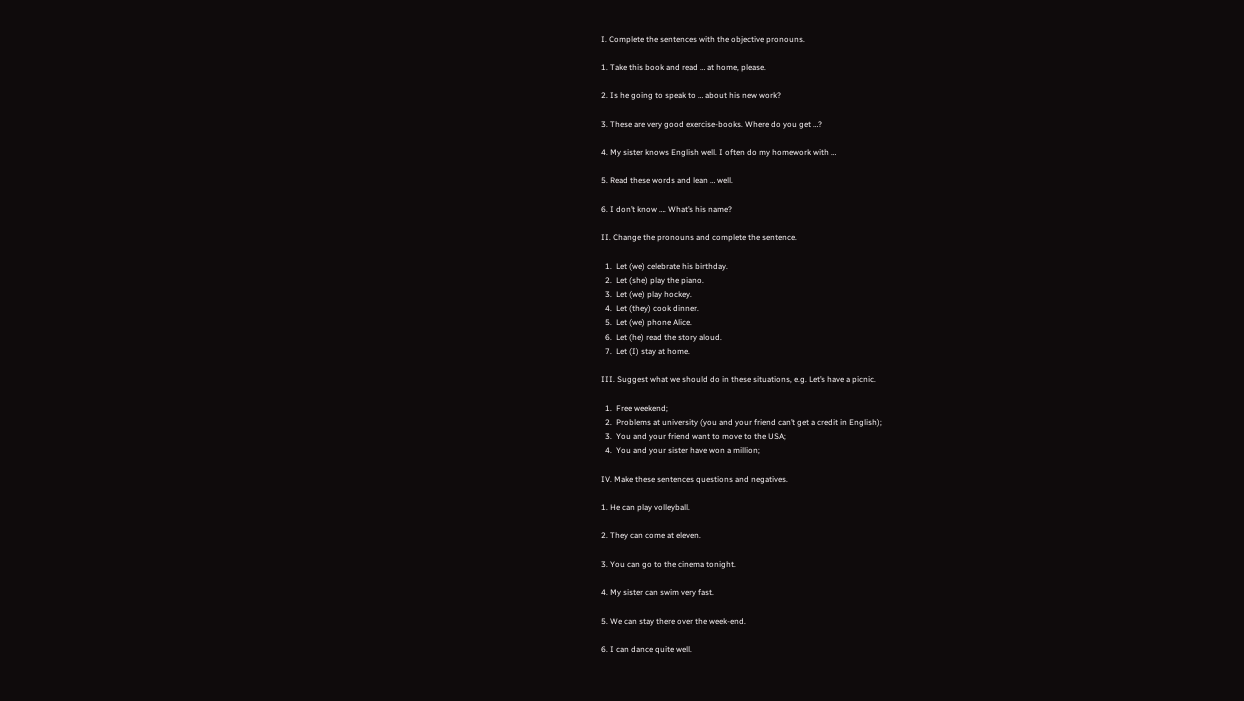I. Complete the sentences with the objective pronouns.

1. Take this book and read … at home, please.

2. Is he going to speak to … about his new work?

3. These are very good exercise-books. Where do you get …?

4. My sister knows English well. I often do my homework with …

5. Read these words and lean … well.

6. I don’t know …. What’s his name?

II. Change the pronouns and complete the sentence.

  1.  Let (we) celebrate his birthday.
  2.  Let (she) play the piano.
  3.  Let (we) play hockey.
  4.  Let (they) cook dinner.
  5.  Let (we) phone Alice.
  6.  Let (he) read the story aloud.
  7.  Let (I) stay at home.

III. Suggest what we should do in these situations, e.g. Let’s have a picnic.

  1.  Free weekend;
  2.  Problems at university (you and your friend can’t get a credit in English);
  3.  You and your friend want to move to the USA;
  4.  You and your sister have won a million;

IV. Make these sentences questions and negatives.

1. He can play volleyball.

2. They can come at eleven.

3. You can go to the cinema tonight.

4. My sister can swim very fast.

5. We can stay there over the week-end.

6. I can dance quite well.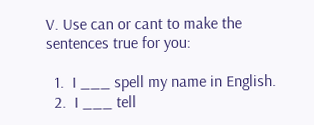V. Use can or cant to make the sentences true for you:

  1.  I ___ spell my name in English.
  2.  I ___ tell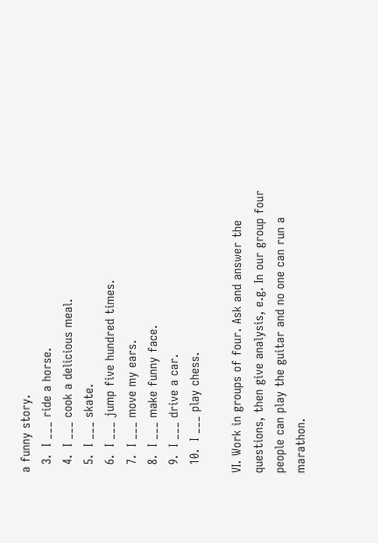a funny story.
  3.  I ___ ride a horse.
  4.  I ___ cook a delicious meal.
  5.  I ___ skate.
  6.  I ___ jump five hundred times.
  7.  I ___ move my ears.
  8.  I ___ make funny face.
  9.  I ___ drive a car.
  10.  I ___ play chess.

VI. Work in groups of four. Ask and answer the questions, then give analysis, e.g. In our group four people can play the guitar and no one can run a marathon.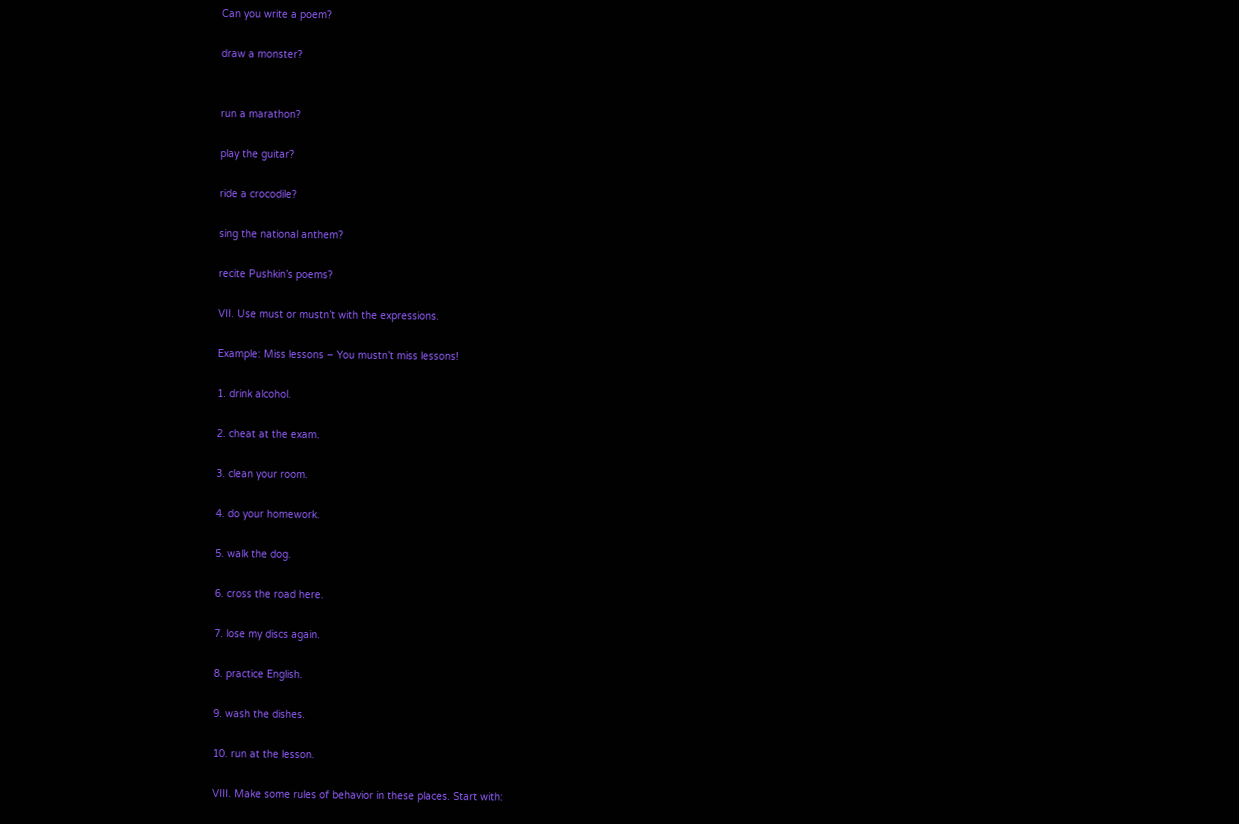Can you write a poem?

draw a monster?


run a marathon?

play the guitar?

ride a crocodile?

sing the national anthem?

recite Pushkin’s poems?

VII. Use must or mustn’t with the expressions.

Example: Miss lessons – You mustn’t miss lessons!

1. drink alcohol.

2. cheat at the exam.

3. clean your room.

4. do your homework.

5. walk the dog.

6. cross the road here.

7. lose my discs again.

8. practice English.

9. wash the dishes.

10. run at the lesson.

VIII. Make some rules of behavior in these places. Start with: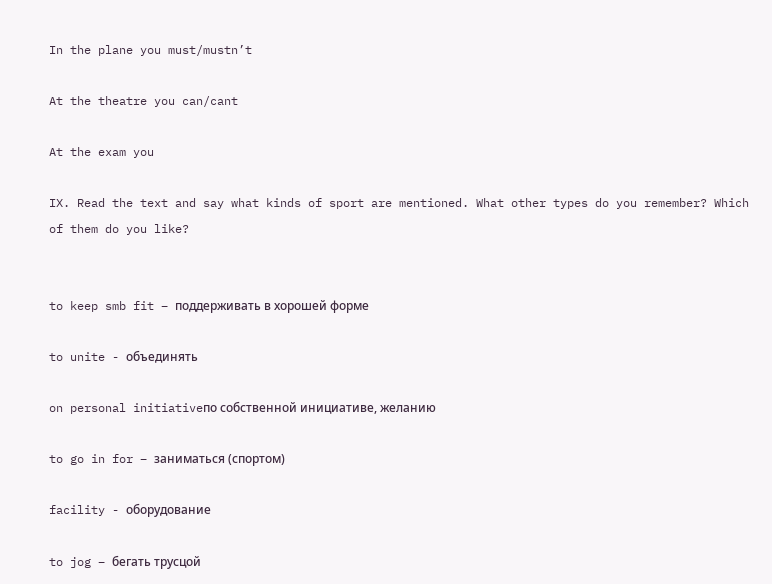In the plane you must/mustn’t

At the theatre you can/cant

At the exam you

IX. Read the text and say what kinds of sport are mentioned. What other types do you remember? Which of them do you like?


to keep smb fit – поддерживать в хорошей форме

to unite - объединять

on personal initiativeпо собственной инициативе, желанию

to go in for – заниматься (спортом)

facility - оборудование

to jog – бегать трусцой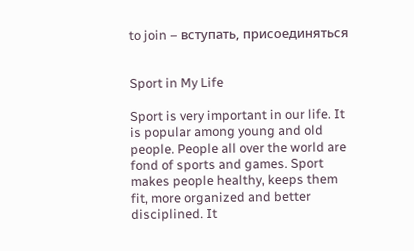to join – вступать, присоединяться


Sport in My Life

Sport is very important in our life. It is popular among young and old people. People all over the world are fond of sports and games. Sport makes people healthy, keeps them fit, more organized and better disciplined. It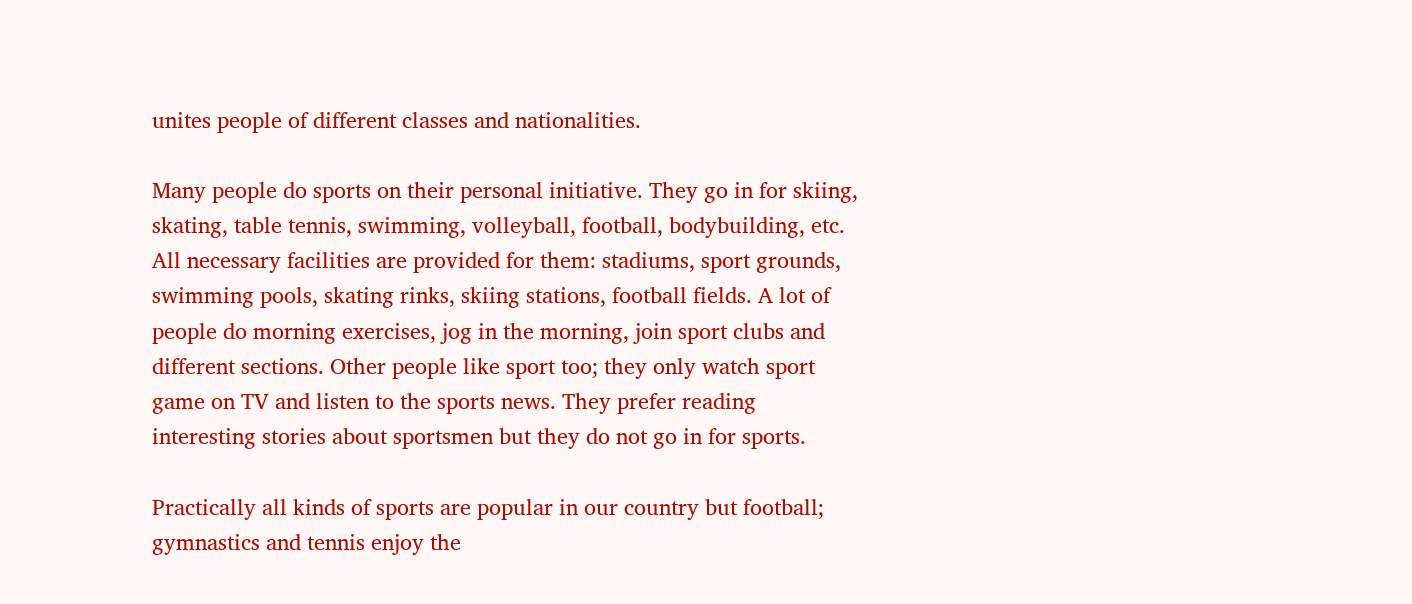unites people of different classes and nationalities.

Many people do sports on their personal initiative. They go in for skiing, skating, table tennis, swimming, volleyball, football, bodybuilding, etc. All necessary facilities are provided for them: stadiums, sport grounds, swimming pools, skating rinks, skiing stations, football fields. A lot of people do morning exercises, jog in the morning, join sport clubs and different sections. Other people like sport too; they only watch sport game on TV and listen to the sports news. They prefer reading interesting stories about sportsmen but they do not go in for sports.

Practically all kinds of sports are popular in our country but football; gymnastics and tennis enjoy the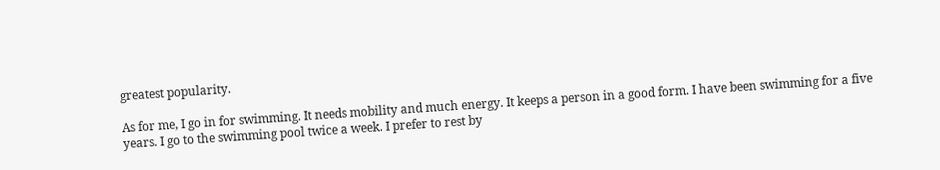greatest popularity.

As for me, I go in for swimming. It needs mobility and much energy. It keeps a person in a good form. I have been swimming for a five years. I go to the swimming pool twice a week. I prefer to rest by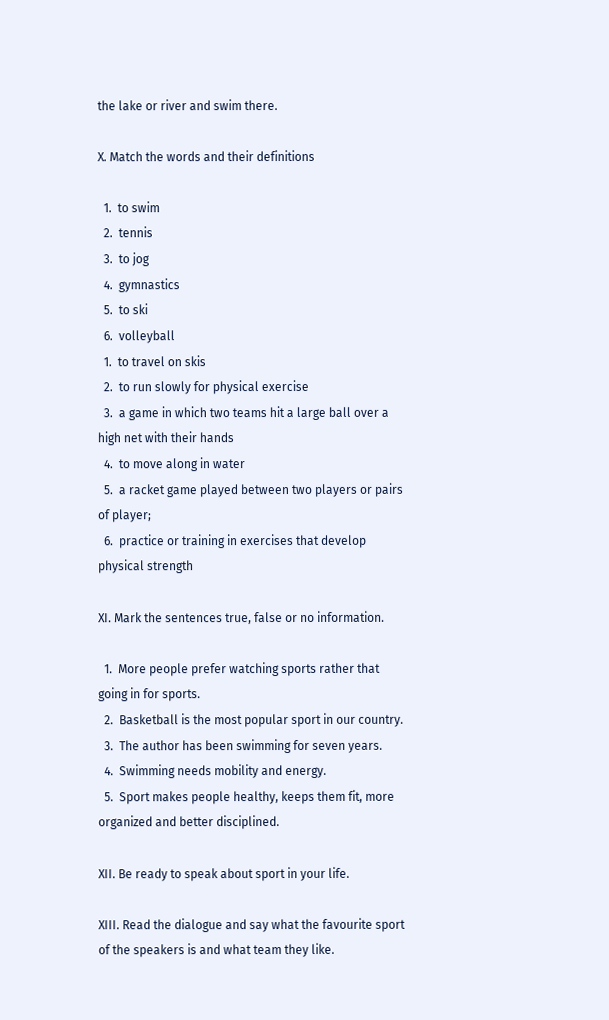the lake or river and swim there.

X. Match the words and their definitions

  1.  to swim
  2.  tennis
  3.  to jog
  4.  gymnastics
  5.  to ski
  6.  volleyball
  1.  to travel on skis
  2.  to run slowly for physical exercise
  3.  a game in which two teams hit a large ball over a high net with their hands
  4.  to move along in water
  5.  a racket game played between two players or pairs of player;
  6.  practice or training in exercises that develop physical strength

XI. Mark the sentences true, false or no information.

  1.  More people prefer watching sports rather that going in for sports.
  2.  Basketball is the most popular sport in our country.
  3.  The author has been swimming for seven years.
  4.  Swimming needs mobility and energy.
  5.  Sport makes people healthy, keeps them fit, more organized and better disciplined.

XII. Be ready to speak about sport in your life.

XIII. Read the dialogue and say what the favourite sport of the speakers is and what team they like.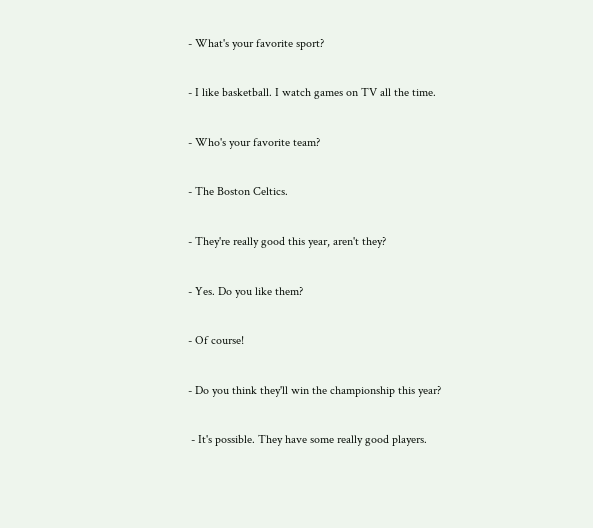- What's your favorite sport?

- I like basketball. I watch games on TV all the time.

- Who's your favorite team?

- The Boston Celtics.

- They're really good this year, aren't they?

- Yes. Do you like them?

- Of course!

- Do you think they'll win the championship this year?

 - It's possible. They have some really good players.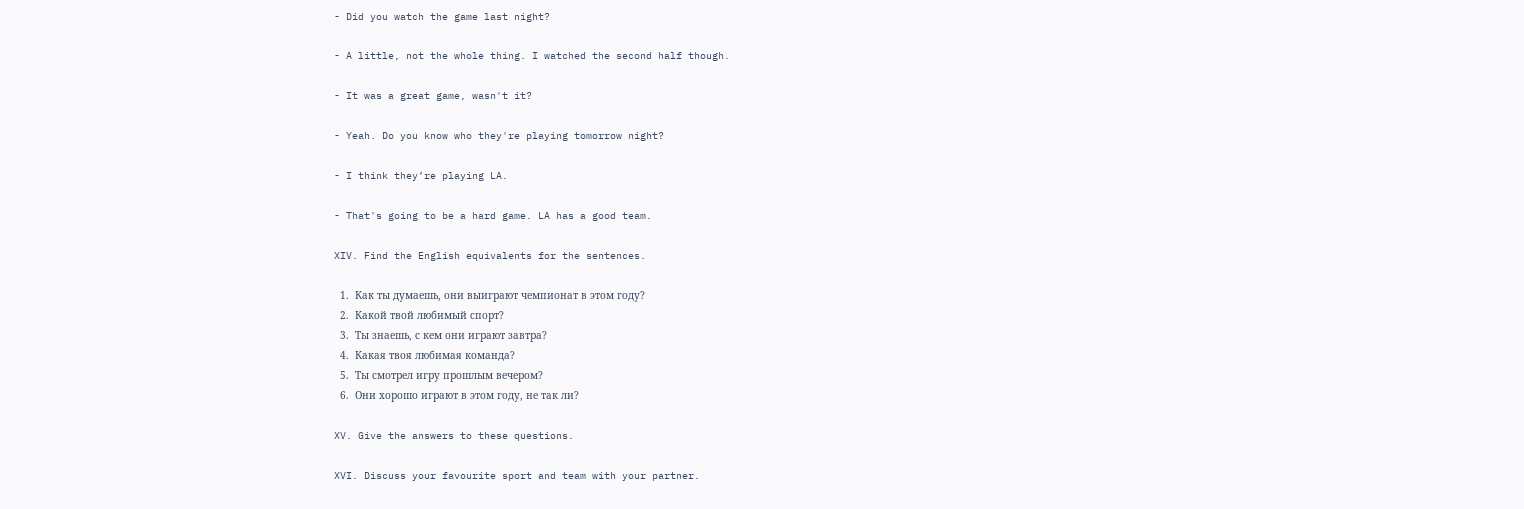- Did you watch the game last night?

- A little, not the whole thing. I watched the second half though.

- It was a great game, wasn't it?

- Yeah. Do you know who they're playing tomorrow night?

- I think they’re playing LA.

- That's going to be a hard game. LA has a good team.

XIV. Find the English equivalents for the sentences.

  1.  Как ты думаешь, они выиграют чемпионат в этом году?
  2.  Какой твой любимый спорт?
  3.  Ты знаешь, с кем они играют завтра?
  4.  Какая твоя любимая команда?
  5.  Ты смотрел игру прошлым вечером?
  6.  Они хорошо играют в этом году, не так ли?

XV. Give the answers to these questions.

XVI. Discuss your favourite sport and team with your partner.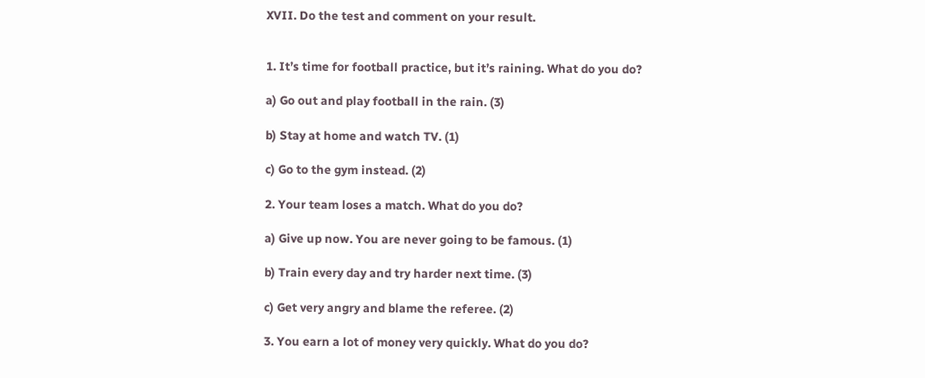XVII. Do the test and comment on your result.


1. It’s time for football practice, but it’s raining. What do you do?

a) Go out and play football in the rain. (3)

b) Stay at home and watch TV. (1)

c) Go to the gym instead. (2)

2. Your team loses a match. What do you do?

a) Give up now. You are never going to be famous. (1)

b) Train every day and try harder next time. (3)

c) Get very angry and blame the referee. (2)

3. You earn a lot of money very quickly. What do you do?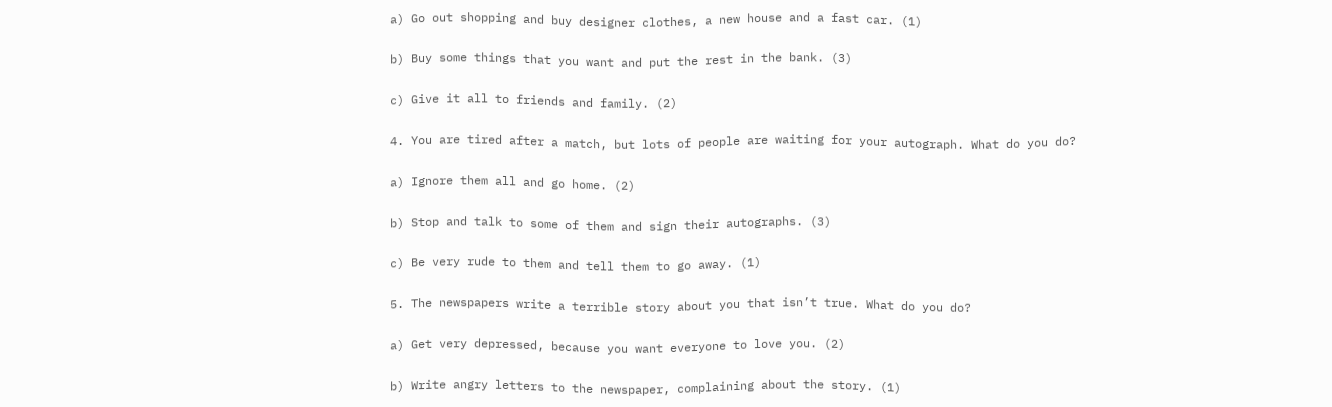a) Go out shopping and buy designer clothes, a new house and a fast car. (1)

b) Buy some things that you want and put the rest in the bank. (3)

c) Give it all to friends and family. (2)

4. You are tired after a match, but lots of people are waiting for your autograph. What do you do?

a) Ignore them all and go home. (2)

b) Stop and talk to some of them and sign their autographs. (3)

c) Be very rude to them and tell them to go away. (1)

5. The newspapers write a terrible story about you that isn’t true. What do you do?

a) Get very depressed, because you want everyone to love you. (2)

b) Write angry letters to the newspaper, complaining about the story. (1)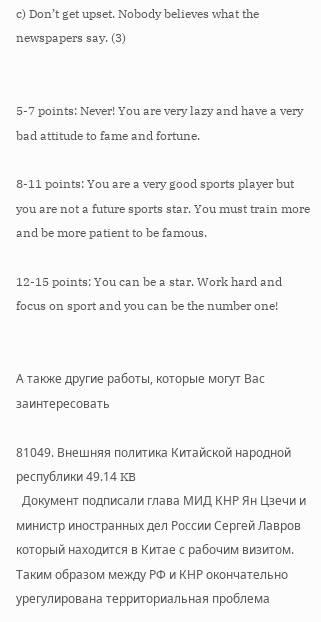c) Don’t get upset. Nobody believes what the newspapers say. (3)


5-7 points: Never! You are very lazy and have a very bad attitude to fame and fortune.

8-11 points: You are a very good sports player but you are not a future sports star. You must train more and be more patient to be famous.

12-15 points: You can be a star. Work hard and focus on sport and you can be the number one!


А также другие работы, которые могут Вас заинтересовать

81049. Внешняя политика Китайской народной республики 49.14 KB
  Документ подписали глава МИД КНР Ян Цзечи и министр иностранных дел России Сергей Лавров который находится в Китае с рабочим визитом. Таким образом между РФ и КНР окончательно урегулирована территориальная проблема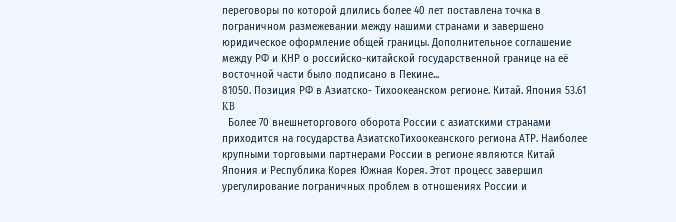переговоры по которой длились более 40 лет поставлена точка в пограничном размежевании между нашими странами и завершено юридическое оформление общей границы. Дополнительное соглашение между РФ и КНР о российско-китайской государственной границе на её восточной части было подписано в Пекине...
81050. Позиция РФ в Азиатско- Тихоокеанском регионе. Китай. Япония 53.61 KB
  Более 70 внешнеторгового оборота России с азиатскими странами приходится на государства АзиатскоТихоокеанского региона АТР. Наиболее крупными торговыми партнерами России в регионе являются Китай Япония и Республика Корея Южная Корея. Этот процесс завершил урегулирование пограничных проблем в отношениях России и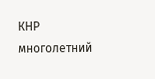КНР многолетний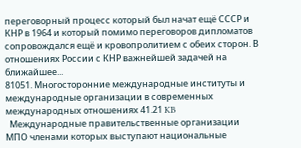переговорный процесс который был начат ещё СССР и КНР в 1964 и который помимо переговоров дипломатов сопровождался ещё и кровопролитием с обеих сторон. В отношениях России с КНР важнейшей задачей на ближайшее...
81051. Многосторонние международные институты и международные организации в современных международных отношениях 41.21 KB
  Международные правительственные организации МПО членами которых выступают национальные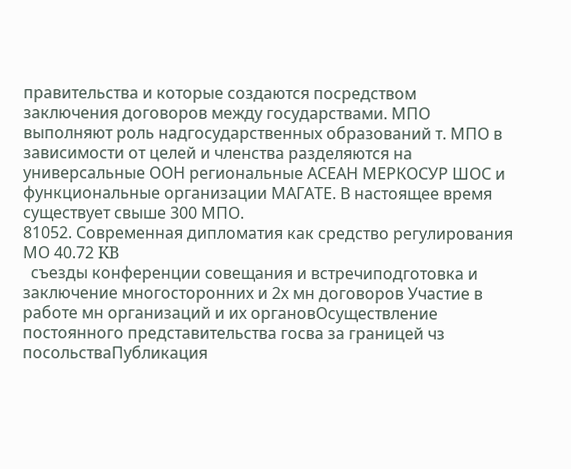правительства и которые создаются посредством заключения договоров между государствами. МПО выполняют роль надгосударственных образований т. МПО в зависимости от целей и членства разделяются на универсальные ООН региональные АСЕАН МЕРКОСУР ШОС и функциональные организации МАГАТЕ. В настоящее время существует свыше 300 МПО.
81052. Современная дипломатия как средство регулирования МО 40.72 KB
  съезды конференции совещания и встречиподготовка и заключение многосторонних и 2х мн договоров Участие в работе мн организаций и их органовОсуществление постоянного представительства госва за границей чз посольстваПубликация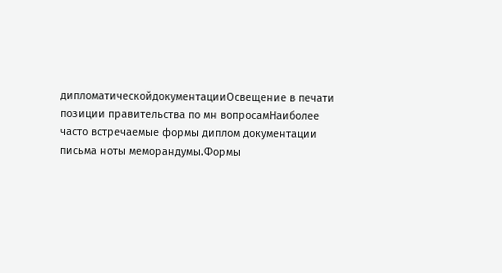дипломатическойдокументацииОсвещение в печати позиции правительства по мн вопросамНаиболее часто встречаемые формы диплом документации письма ноты меморандумы.Формы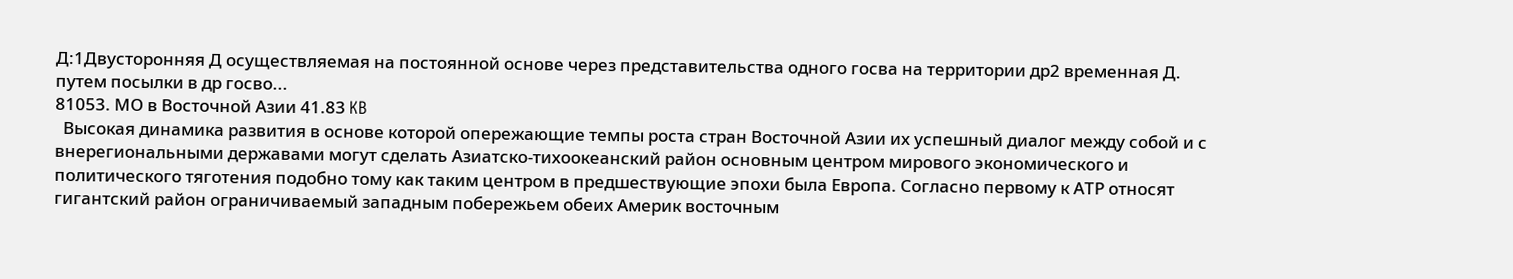Д:1Двусторонняя Д осуществляемая на постоянной основе через представительства одного госва на территории др2 временная Д. путем посылки в др госво...
81053. МО в Восточной Азии 41.83 KB
  Высокая динамика развития в основе которой опережающие темпы роста стран Восточной Азии их успешный диалог между собой и с внерегиональными державами могут сделать Азиатско-тихоокеанский район основным центром мирового экономического и политического тяготения подобно тому как таким центром в предшествующие эпохи была Европа. Согласно первому к АТР относят гигантский район ограничиваемый западным побережьем обеих Америк восточным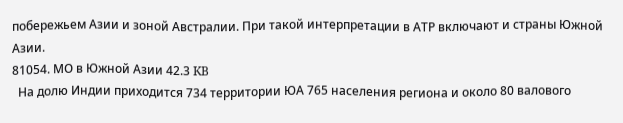побережьем Азии и зоной Австралии. При такой интерпретации в АТР включают и страны Южной Азии.
81054. МО в Южной Азии 42.3 KB
  На долю Индии приходится 734 территории ЮА 765 населения региона и около 80 валового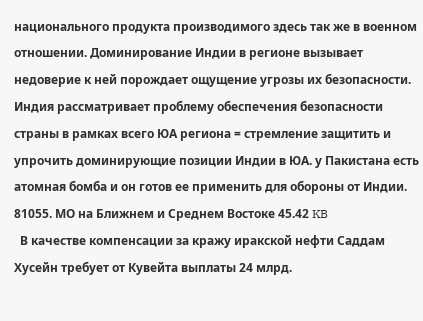национального продукта производимого здесь так же в военном отношении. Доминирование Индии в регионе вызывает недоверие к ней порождает ощущение угрозы их безопасности. Индия рассматривает проблему обеспечения безопасности страны в рамках всего ЮА региона = стремление защитить и упрочить доминирующие позиции Индии в ЮА. у Пакистана есть атомная бомба и он готов ее применить для обороны от Индии.
81055. МО на Ближнем и Среднем Востоке 45.42 KB
  В качестве компенсации за кражу иракской нефти Саддам Хусейн требует от Кувейта выплаты 24 млрд.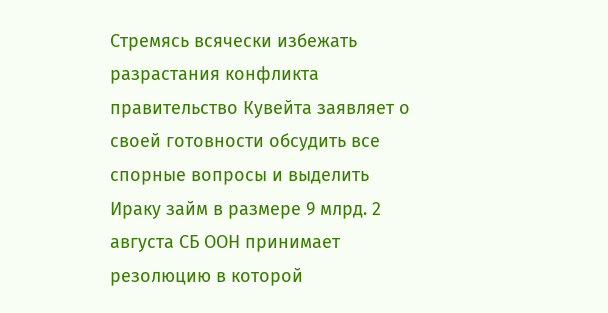Стремясь всячески избежать разрастания конфликта правительство Кувейта заявляет о своей готовности обсудить все спорные вопросы и выделить Ираку займ в размере 9 млрд. 2 августа СБ ООН принимает резолюцию в которой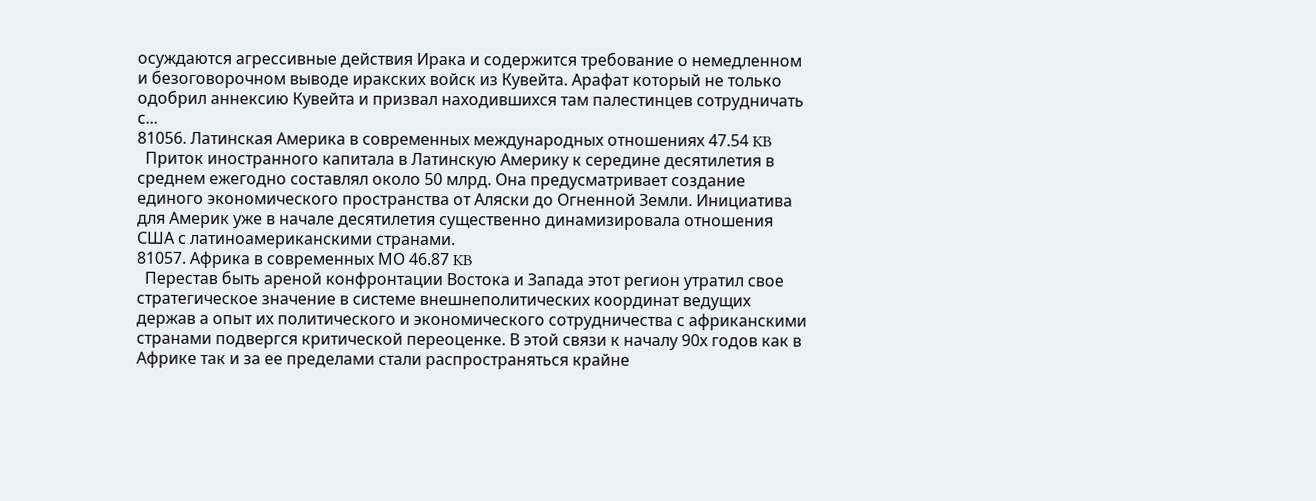осуждаются агрессивные действия Ирака и содержится требование о немедленном и безоговорочном выводе иракских войск из Кувейта. Арафат который не только одобрил аннексию Кувейта и призвал находившихся там палестинцев сотрудничать с...
81056. Латинская Америка в современных международных отношениях 47.54 KB
  Приток иностранного капитала в Латинскую Америку к середине десятилетия в среднем ежегодно составлял около 50 млрд. Она предусматривает создание единого экономического пространства от Аляски до Огненной Земли. Инициатива для Америк уже в начале десятилетия существенно динамизировала отношения США с латиноамериканскими странами.
81057. Африка в современных МО 46.87 KB
  Перестав быть ареной конфронтации Востока и Запада этот регион утратил свое стратегическое значение в системе внешнеполитических координат ведущих держав а опыт их политического и экономического сотрудничества с африканскими странами подвергся критической переоценке. В этой связи к началу 90х годов как в Африке так и за ее пределами стали распространяться крайне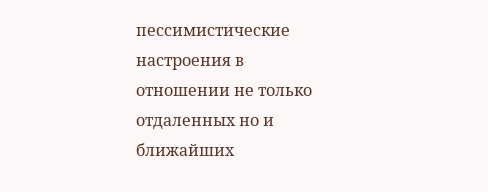пессимистические настроения в отношении не только отдаленных но и ближайших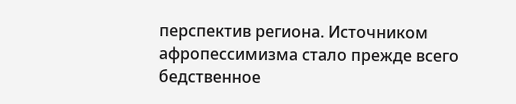перспектив региона. Источником афропессимизма стало прежде всего бедственное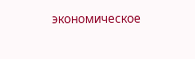экономическое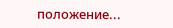положение...